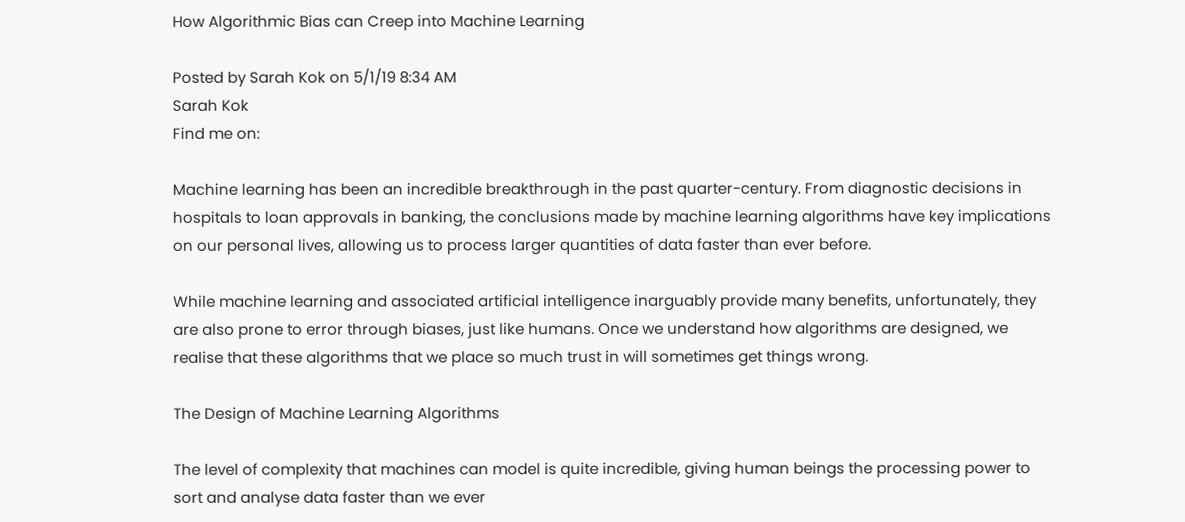How Algorithmic Bias can Creep into Machine Learning

Posted by Sarah Kok on 5/1/19 8:34 AM
Sarah Kok
Find me on:

Machine learning has been an incredible breakthrough in the past quarter-century. From diagnostic decisions in hospitals to loan approvals in banking, the conclusions made by machine learning algorithms have key implications on our personal lives, allowing us to process larger quantities of data faster than ever before.

While machine learning and associated artificial intelligence inarguably provide many benefits, unfortunately, they are also prone to error through biases, just like humans. Once we understand how algorithms are designed, we realise that these algorithms that we place so much trust in will sometimes get things wrong.

The Design of Machine Learning Algorithms

The level of complexity that machines can model is quite incredible, giving human beings the processing power to sort and analyse data faster than we ever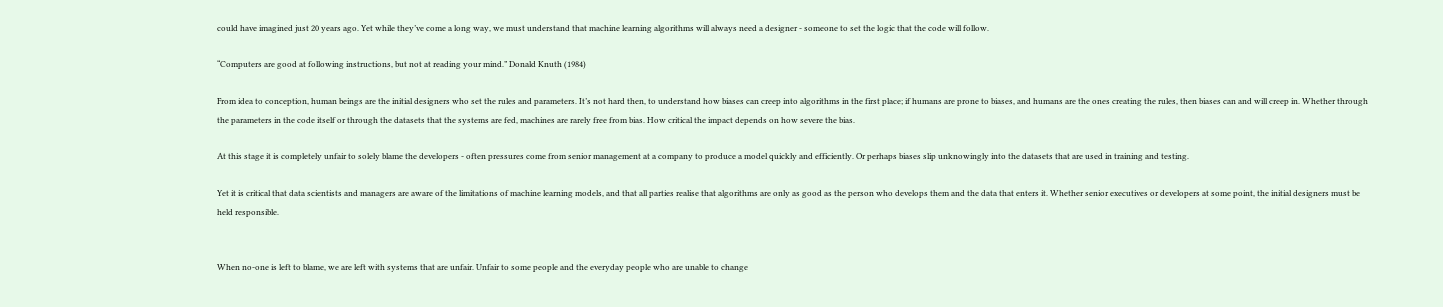could have imagined just 20 years ago. Yet while they’ve come a long way, we must understand that machine learning algorithms will always need a designer - someone to set the logic that the code will follow.

“Computers are good at following instructions, but not at reading your mind.” Donald Knuth (1984)

From idea to conception, human beings are the initial designers who set the rules and parameters. It’s not hard then, to understand how biases can creep into algorithms in the first place; if humans are prone to biases, and humans are the ones creating the rules, then biases can and will creep in. Whether through the parameters in the code itself or through the datasets that the systems are fed, machines are rarely free from bias. How critical the impact depends on how severe the bias.

At this stage it is completely unfair to solely blame the developers - often pressures come from senior management at a company to produce a model quickly and efficiently. Or perhaps biases slip unknowingly into the datasets that are used in training and testing.

Yet it is critical that data scientists and managers are aware of the limitations of machine learning models, and that all parties realise that algorithms are only as good as the person who develops them and the data that enters it. Whether senior executives or developers at some point, the initial designers must be held responsible.


When no-one is left to blame, we are left with systems that are unfair. Unfair to some people and the everyday people who are unable to change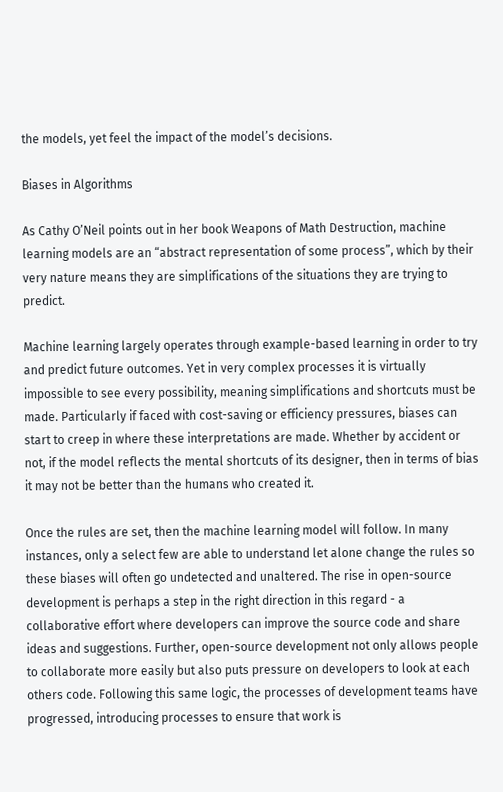the models, yet feel the impact of the model’s decisions.

Biases in Algorithms

As Cathy O’Neil points out in her book Weapons of Math Destruction, machine learning models are an “abstract representation of some process”, which by their very nature means they are simplifications of the situations they are trying to predict.

Machine learning largely operates through example-based learning in order to try and predict future outcomes. Yet in very complex processes it is virtually impossible to see every possibility, meaning simplifications and shortcuts must be made. Particularly if faced with cost-saving or efficiency pressures, biases can start to creep in where these interpretations are made. Whether by accident or not, if the model reflects the mental shortcuts of its designer, then in terms of bias it may not be better than the humans who created it.

Once the rules are set, then the machine learning model will follow. In many instances, only a select few are able to understand let alone change the rules so these biases will often go undetected and unaltered. The rise in open-source development is perhaps a step in the right direction in this regard - a collaborative effort where developers can improve the source code and share ideas and suggestions. Further, open-source development not only allows people to collaborate more easily but also puts pressure on developers to look at each others code. Following this same logic, the processes of development teams have progressed, introducing processes to ensure that work is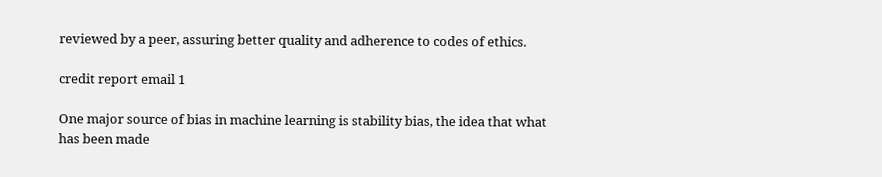reviewed by a peer, assuring better quality and adherence to codes of ethics.

credit report email 1

One major source of bias in machine learning is stability bias, the idea that what has been made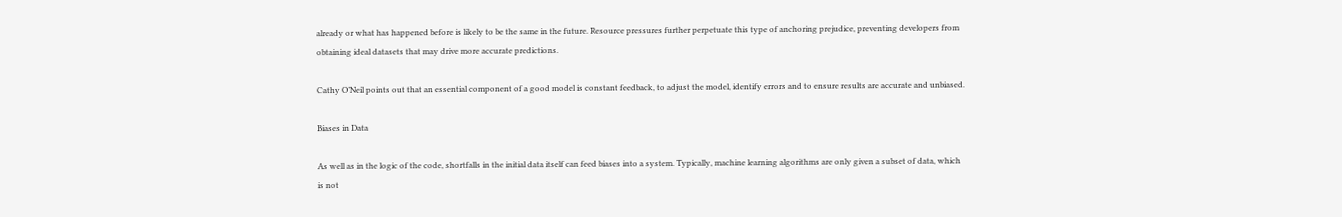already or what has happened before is likely to be the same in the future. Resource pressures further perpetuate this type of anchoring prejudice, preventing developers from obtaining ideal datasets that may drive more accurate predictions.

Cathy O’Neil points out that an essential component of a good model is constant feedback, to adjust the model, identify errors and to ensure results are accurate and unbiased.

Biases in Data

As well as in the logic of the code, shortfalls in the initial data itself can feed biases into a system. Typically, machine learning algorithms are only given a subset of data, which is not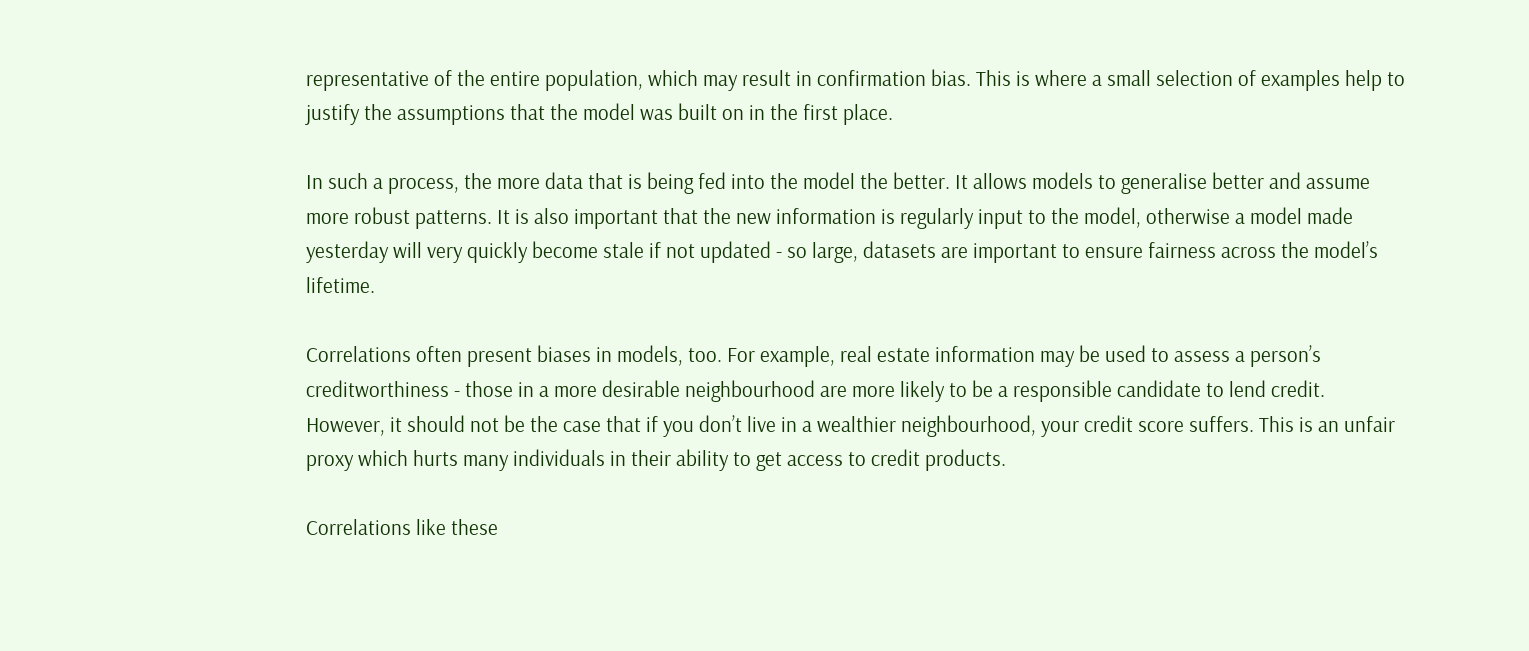representative of the entire population, which may result in confirmation bias. This is where a small selection of examples help to justify the assumptions that the model was built on in the first place.

In such a process, the more data that is being fed into the model the better. It allows models to generalise better and assume more robust patterns. It is also important that the new information is regularly input to the model, otherwise a model made yesterday will very quickly become stale if not updated - so large, datasets are important to ensure fairness across the model’s lifetime.

Correlations often present biases in models, too. For example, real estate information may be used to assess a person’s creditworthiness - those in a more desirable neighbourhood are more likely to be a responsible candidate to lend credit. However, it should not be the case that if you don’t live in a wealthier neighbourhood, your credit score suffers. This is an unfair proxy which hurts many individuals in their ability to get access to credit products.

Correlations like these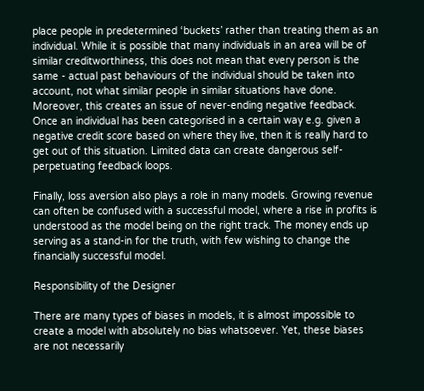place people in predetermined ‘buckets’ rather than treating them as an individual. While it is possible that many individuals in an area will be of similar creditworthiness, this does not mean that every person is the same - actual past behaviours of the individual should be taken into account, not what similar people in similar situations have done. Moreover, this creates an issue of never-ending negative feedback. Once an individual has been categorised in a certain way e.g. given a negative credit score based on where they live, then it is really hard to get out of this situation. Limited data can create dangerous self-perpetuating feedback loops.

Finally, loss aversion also plays a role in many models. Growing revenue can often be confused with a successful model, where a rise in profits is understood as the model being on the right track. The money ends up serving as a stand-in for the truth, with few wishing to change the financially successful model.

Responsibility of the Designer

There are many types of biases in models, it is almost impossible to create a model with absolutely no bias whatsoever. Yet, these biases are not necessarily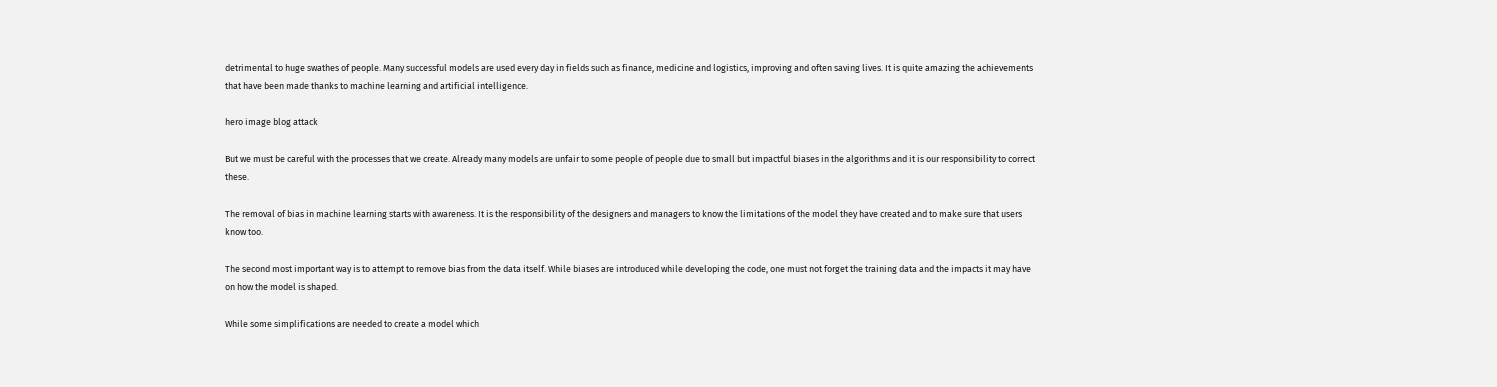detrimental to huge swathes of people. Many successful models are used every day in fields such as finance, medicine and logistics, improving and often saving lives. It is quite amazing the achievements that have been made thanks to machine learning and artificial intelligence.

hero image blog attack

But we must be careful with the processes that we create. Already many models are unfair to some people of people due to small but impactful biases in the algorithms and it is our responsibility to correct these.

The removal of bias in machine learning starts with awareness. It is the responsibility of the designers and managers to know the limitations of the model they have created and to make sure that users know too.

The second most important way is to attempt to remove bias from the data itself. While biases are introduced while developing the code, one must not forget the training data and the impacts it may have on how the model is shaped.

While some simplifications are needed to create a model which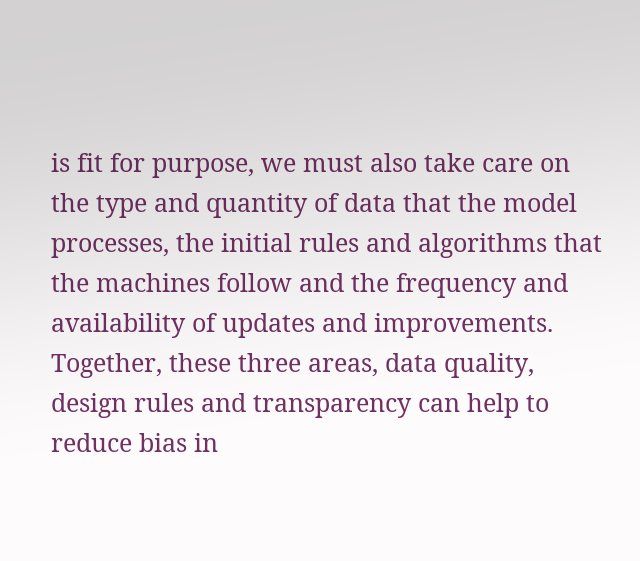is fit for purpose, we must also take care on the type and quantity of data that the model processes, the initial rules and algorithms that the machines follow and the frequency and availability of updates and improvements. Together, these three areas, data quality, design rules and transparency can help to reduce bias in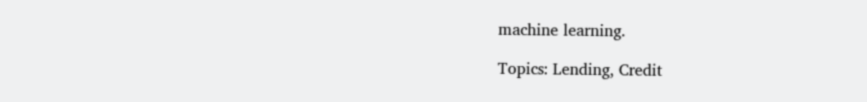machine learning.

Topics: Lending, Credit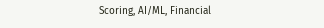Scoring, AI/ML, Financial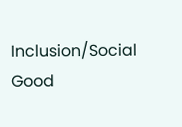Inclusion/Social Good